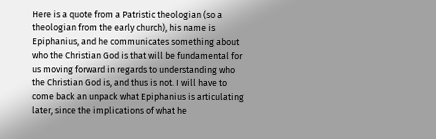Here is a quote from a Patristic theologian (so a theologian from the early church), his name is Epiphanius, and he communicates something about who the Christian God is that will be fundamental for us moving forward in regards to understanding who the Christian God is, and thus is not. I will have to come back an unpack what Epiphanius is articulating later, since the implications of what he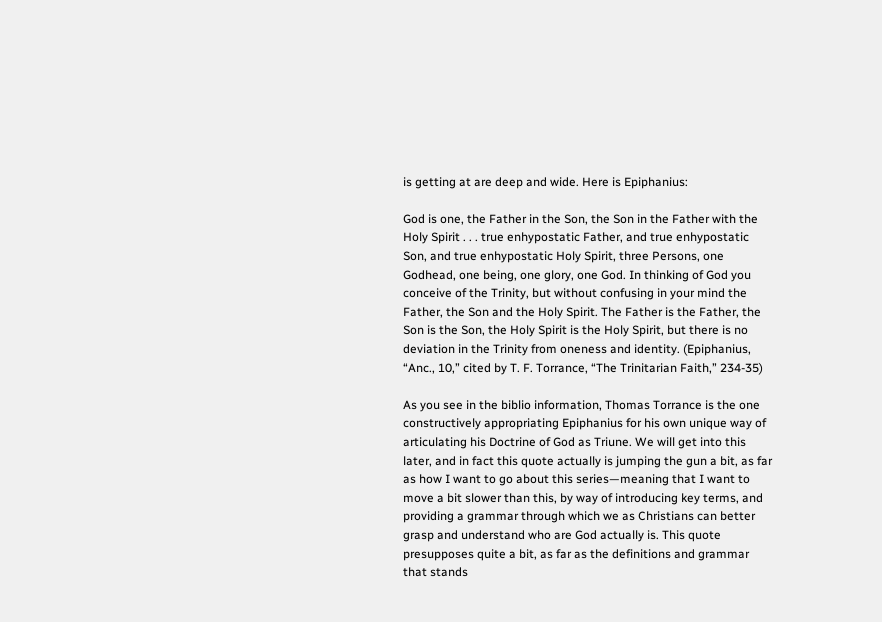is getting at are deep and wide. Here is Epiphanius:

God is one, the Father in the Son, the Son in the Father with the Holy Spirit . . . true enhypostatic Father, and true enhypostatic Son, and true enhypostatic Holy Spirit, three Persons, one Godhead, one being, one glory, one God. In thinking of God you conceive of the Trinity, but without confusing in your mind the Father, the Son and the Holy Spirit. The Father is the Father, the Son is the Son, the Holy Spirit is the Holy Spirit, but there is no deviation in the Trinity from oneness and identity. (Epiphanius, “Anc., 10,” cited by T. F. Torrance, “The Trinitarian Faith,” 234-35)

As you see in the biblio information, Thomas Torrance is the one constructively appropriating Epiphanius for his own unique way of articulating his Doctrine of God as Triune. We will get into this later, and in fact this quote actually is jumping the gun a bit, as far as how I want to go about this series—meaning that I want to move a bit slower than this, by way of introducing key terms, and providing a grammar through which we as Christians can better grasp and understand who are God actually is. This quote presupposes quite a bit, as far as the definitions and grammar that stands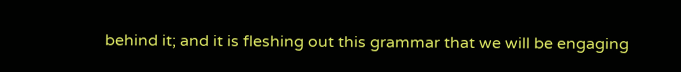behind it; and it is fleshing out this grammar that we will be engaging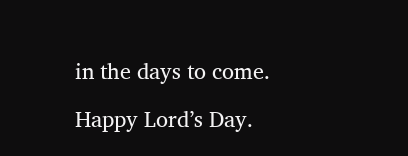in the days to come.

Happy Lord’s Day.